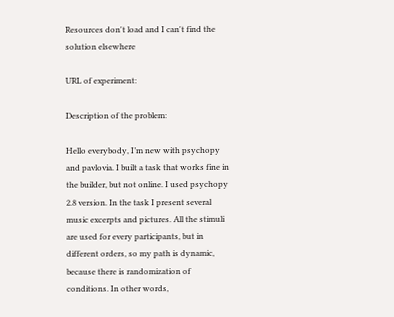Resources don't load and I can't find the solution elsewhere

URL of experiment:

Description of the problem:

Hello everybody, I’m new with psychopy and pavlovia. I built a task that works fine in the builder, but not online. I used psychopy 2.8 version. In the task I present several music excerpts and pictures. All the stimuli are used for every participants, but in different orders, so my path is dynamic, because there is randomization of conditions. In other words,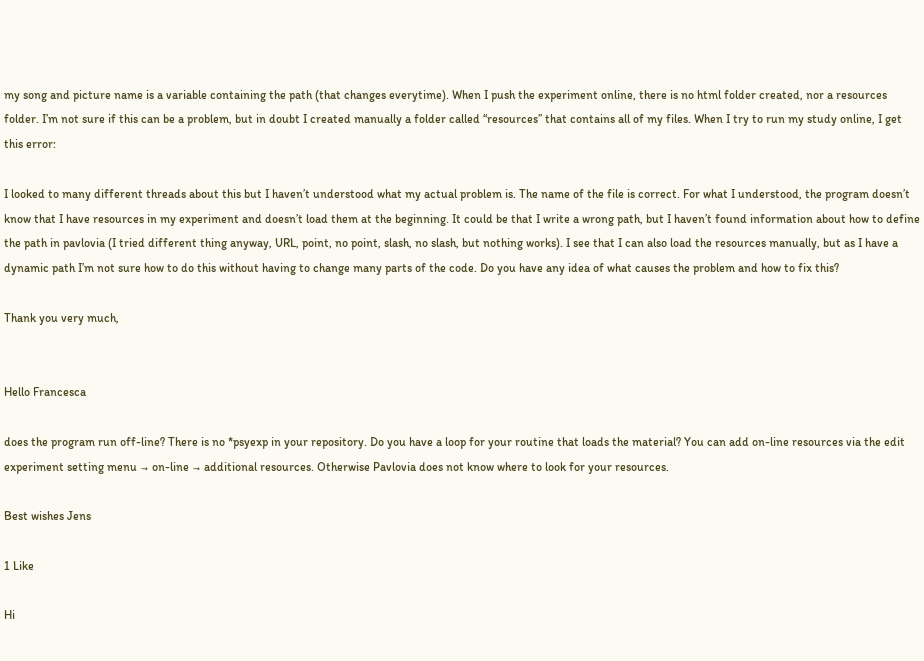my song and picture name is a variable containing the path (that changes everytime). When I push the experiment online, there is no html folder created, nor a resources folder. I’m not sure if this can be a problem, but in doubt I created manually a folder called “resources” that contains all of my files. When I try to run my study online, I get this error:

I looked to many different threads about this but I haven’t understood what my actual problem is. The name of the file is correct. For what I understood, the program doesn’t know that I have resources in my experiment and doesn’t load them at the beginning. It could be that I write a wrong path, but I haven’t found information about how to define the path in pavlovia (I tried different thing anyway, URL, point, no point, slash, no slash, but nothing works). I see that I can also load the resources manually, but as I have a dynamic path I’m not sure how to do this without having to change many parts of the code. Do you have any idea of what causes the problem and how to fix this?

Thank you very much,


Hello Francesca

does the program run off-line? There is no *psyexp in your repository. Do you have a loop for your routine that loads the material? You can add on-line resources via the edit experiment setting menu → on-line → additional resources. Otherwise Pavlovia does not know where to look for your resources.

Best wishes Jens

1 Like

Hi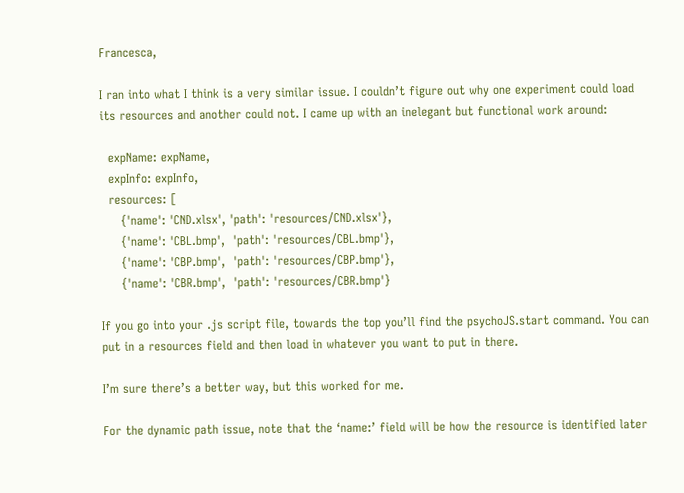Francesca,

I ran into what I think is a very similar issue. I couldn’t figure out why one experiment could load its resources and another could not. I came up with an inelegant but functional work around:

  expName: expName,
  expInfo: expInfo,
  resources: [
     {'name': 'CND.xlsx', 'path': 'resources/CND.xlsx'},
     {'name': 'CBL.bmp',  'path': 'resources/CBL.bmp'},
     {'name': 'CBP.bmp',  'path': 'resources/CBP.bmp'},
     {'name': 'CBR.bmp',  'path': 'resources/CBR.bmp'}

If you go into your .js script file, towards the top you’ll find the psychoJS.start command. You can put in a resources field and then load in whatever you want to put in there.

I’m sure there’s a better way, but this worked for me.

For the dynamic path issue, note that the ‘name:’ field will be how the resource is identified later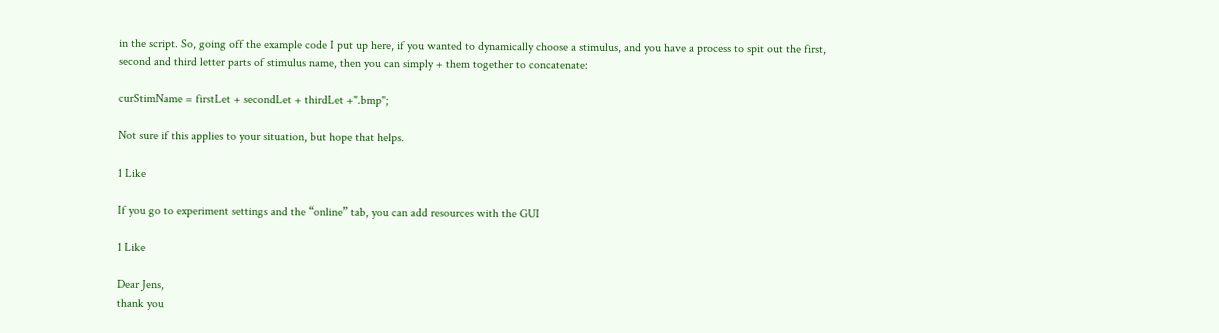in the script. So, going off the example code I put up here, if you wanted to dynamically choose a stimulus, and you have a process to spit out the first, second and third letter parts of stimulus name, then you can simply + them together to concatenate:

curStimName = firstLet + secondLet + thirdLet +".bmp";

Not sure if this applies to your situation, but hope that helps.

1 Like

If you go to experiment settings and the “online” tab, you can add resources with the GUI

1 Like

Dear Jens,
thank you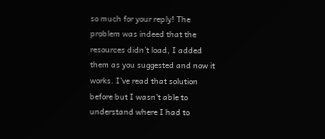so much for your reply! The problem was indeed that the resources didn’t load, I added them as you suggested and now it works. I’ve read that solution before but I wasn’t able to understand where I had to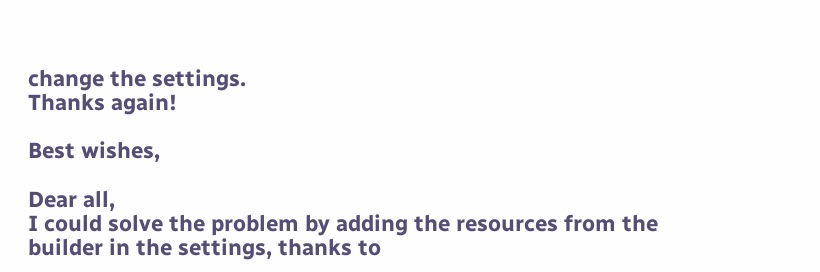change the settings.
Thanks again!

Best wishes,

Dear all,
I could solve the problem by adding the resources from the builder in the settings, thanks to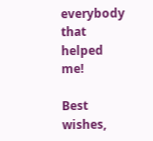everybody that helped me!

Best wishes,